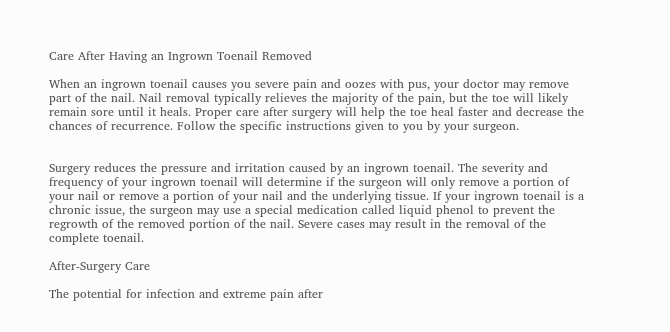Care After Having an Ingrown Toenail Removed

When an ingrown toenail causes you severe pain and oozes with pus, your doctor may remove part of the nail. Nail removal typically relieves the majority of the pain, but the toe will likely remain sore until it heals. Proper care after surgery will help the toe heal faster and decrease the chances of recurrence. Follow the specific instructions given to you by your surgeon.


Surgery reduces the pressure and irritation caused by an ingrown toenail. The severity and frequency of your ingrown toenail will determine if the surgeon will only remove a portion of your nail or remove a portion of your nail and the underlying tissue. If your ingrown toenail is a chronic issue, the surgeon may use a special medication called liquid phenol to prevent the regrowth of the removed portion of the nail. Severe cases may result in the removal of the complete toenail.

After-Surgery Care

The potential for infection and extreme pain after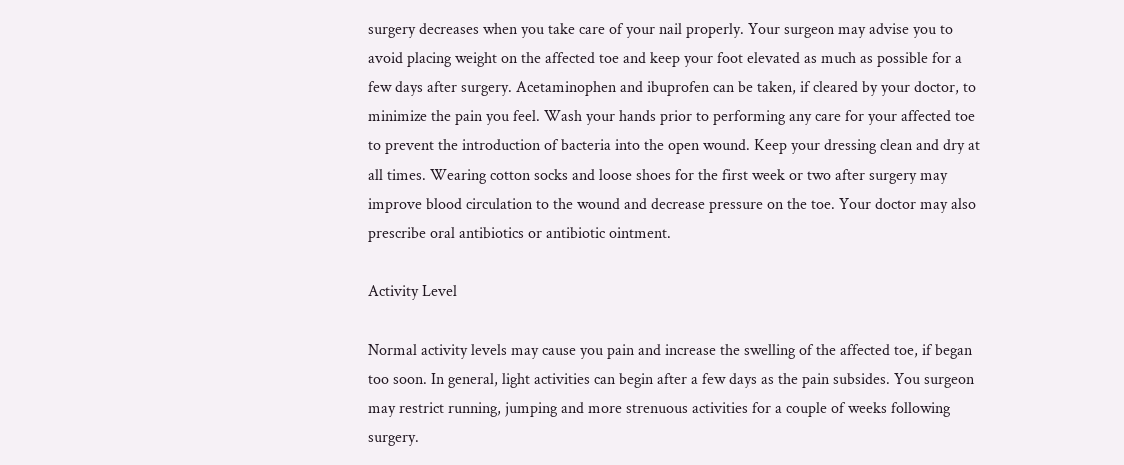surgery decreases when you take care of your nail properly. Your surgeon may advise you to avoid placing weight on the affected toe and keep your foot elevated as much as possible for a few days after surgery. Acetaminophen and ibuprofen can be taken, if cleared by your doctor, to minimize the pain you feel. Wash your hands prior to performing any care for your affected toe to prevent the introduction of bacteria into the open wound. Keep your dressing clean and dry at all times. Wearing cotton socks and loose shoes for the first week or two after surgery may improve blood circulation to the wound and decrease pressure on the toe. Your doctor may also prescribe oral antibiotics or antibiotic ointment.

Activity Level

Normal activity levels may cause you pain and increase the swelling of the affected toe, if began too soon. In general, light activities can begin after a few days as the pain subsides. You surgeon may restrict running, jumping and more strenuous activities for a couple of weeks following surgery.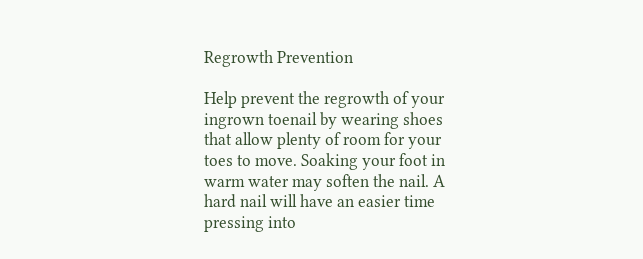Regrowth Prevention

Help prevent the regrowth of your ingrown toenail by wearing shoes that allow plenty of room for your toes to move. Soaking your foot in warm water may soften the nail. A hard nail will have an easier time pressing into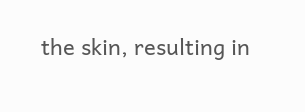the skin, resulting in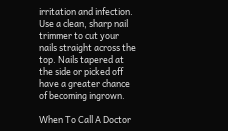irritation and infection. Use a clean, sharp nail trimmer to cut your nails straight across the top. Nails tapered at the side or picked off have a greater chance of becoming ingrown.

When To Call A Doctor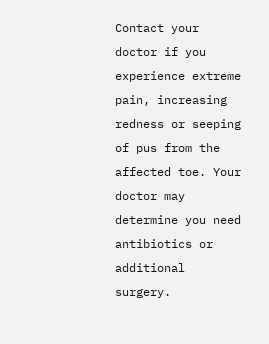Contact your doctor if you experience extreme pain, increasing redness or seeping of pus from the affected toe. Your doctor may determine you need antibiotics or additional surgery.